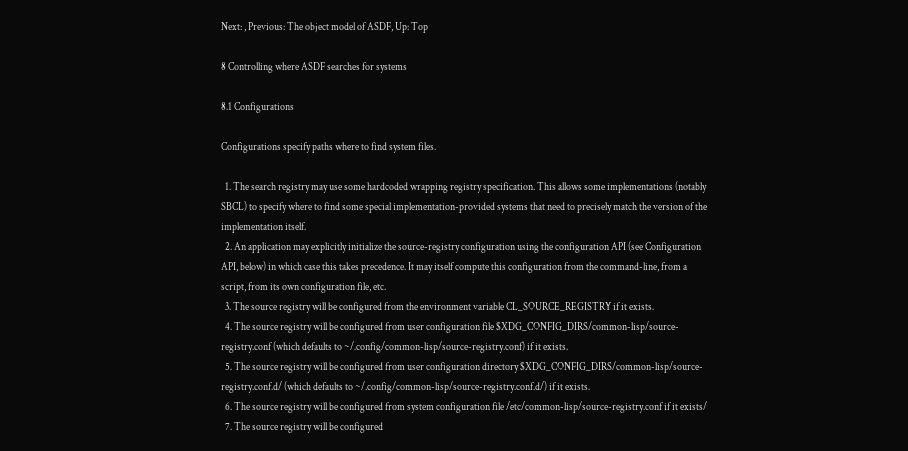Next: , Previous: The object model of ASDF, Up: Top

8 Controlling where ASDF searches for systems

8.1 Configurations

Configurations specify paths where to find system files.

  1. The search registry may use some hardcoded wrapping registry specification. This allows some implementations (notably SBCL) to specify where to find some special implementation-provided systems that need to precisely match the version of the implementation itself.
  2. An application may explicitly initialize the source-registry configuration using the configuration API (see Configuration API, below) in which case this takes precedence. It may itself compute this configuration from the command-line, from a script, from its own configuration file, etc.
  3. The source registry will be configured from the environment variable CL_SOURCE_REGISTRY if it exists.
  4. The source registry will be configured from user configuration file $XDG_CONFIG_DIRS/common-lisp/source-registry.conf (which defaults to ~/.config/common-lisp/source-registry.conf) if it exists.
  5. The source registry will be configured from user configuration directory $XDG_CONFIG_DIRS/common-lisp/source-registry.conf.d/ (which defaults to ~/.config/common-lisp/source-registry.conf.d/) if it exists.
  6. The source registry will be configured from system configuration file /etc/common-lisp/source-registry.conf if it exists/
  7. The source registry will be configured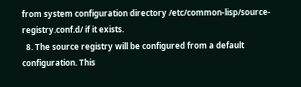from system configuration directory /etc/common-lisp/source-registry.conf.d/ if it exists.
  8. The source registry will be configured from a default configuration. This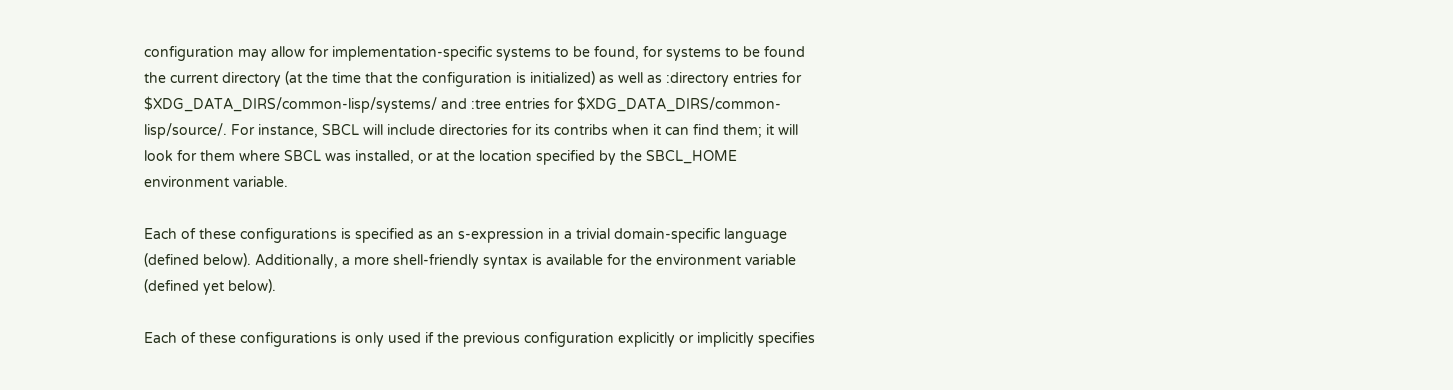configuration may allow for implementation-specific systems to be found, for systems to be found the current directory (at the time that the configuration is initialized) as well as :directory entries for $XDG_DATA_DIRS/common-lisp/systems/ and :tree entries for $XDG_DATA_DIRS/common-lisp/source/. For instance, SBCL will include directories for its contribs when it can find them; it will look for them where SBCL was installed, or at the location specified by the SBCL_HOME environment variable.

Each of these configurations is specified as an s-expression in a trivial domain-specific language (defined below). Additionally, a more shell-friendly syntax is available for the environment variable (defined yet below).

Each of these configurations is only used if the previous configuration explicitly or implicitly specifies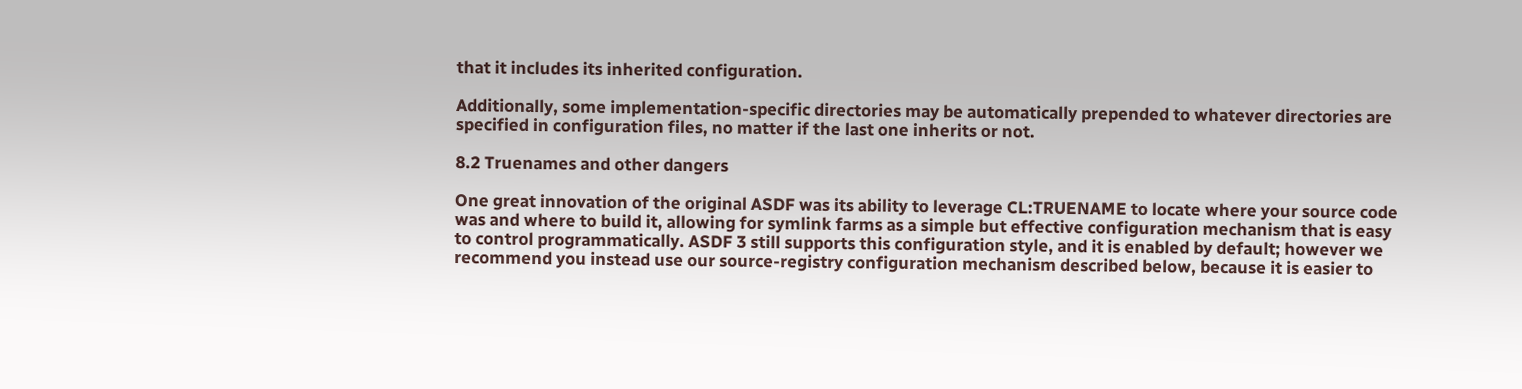that it includes its inherited configuration.

Additionally, some implementation-specific directories may be automatically prepended to whatever directories are specified in configuration files, no matter if the last one inherits or not.

8.2 Truenames and other dangers

One great innovation of the original ASDF was its ability to leverage CL:TRUENAME to locate where your source code was and where to build it, allowing for symlink farms as a simple but effective configuration mechanism that is easy to control programmatically. ASDF 3 still supports this configuration style, and it is enabled by default; however we recommend you instead use our source-registry configuration mechanism described below, because it is easier to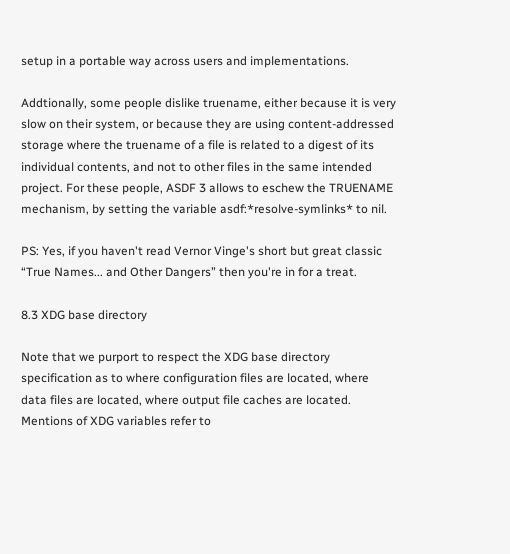setup in a portable way across users and implementations.

Addtionally, some people dislike truename, either because it is very slow on their system, or because they are using content-addressed storage where the truename of a file is related to a digest of its individual contents, and not to other files in the same intended project. For these people, ASDF 3 allows to eschew the TRUENAME mechanism, by setting the variable asdf:*resolve-symlinks* to nil.

PS: Yes, if you haven't read Vernor Vinge's short but great classic “True Names... and Other Dangers” then you're in for a treat.

8.3 XDG base directory

Note that we purport to respect the XDG base directory specification as to where configuration files are located, where data files are located, where output file caches are located. Mentions of XDG variables refer to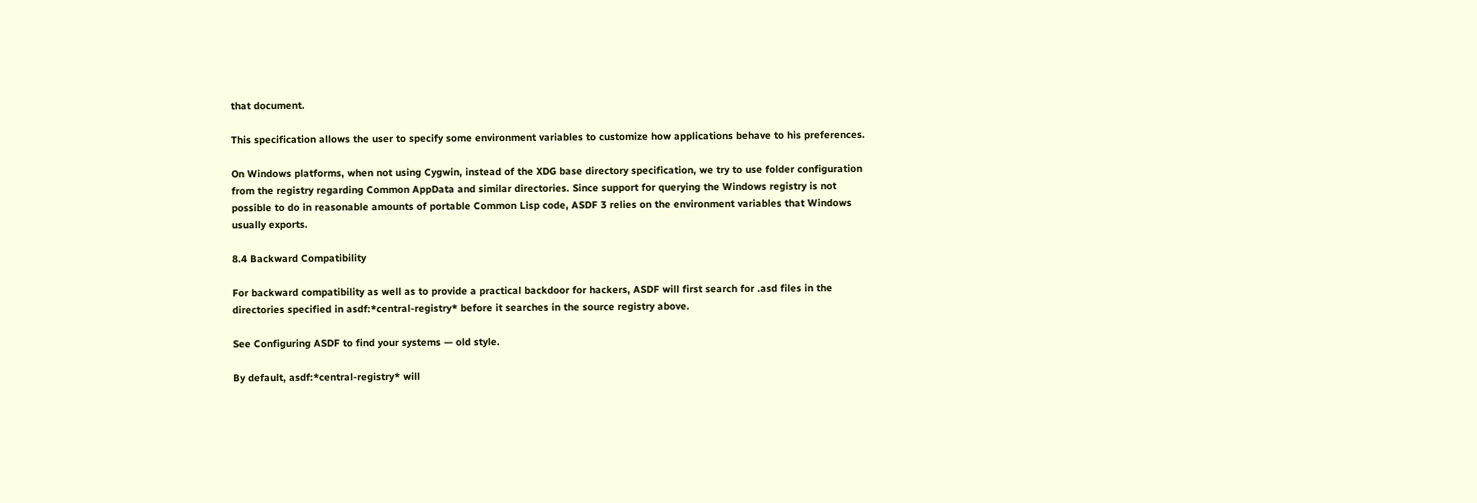that document.

This specification allows the user to specify some environment variables to customize how applications behave to his preferences.

On Windows platforms, when not using Cygwin, instead of the XDG base directory specification, we try to use folder configuration from the registry regarding Common AppData and similar directories. Since support for querying the Windows registry is not possible to do in reasonable amounts of portable Common Lisp code, ASDF 3 relies on the environment variables that Windows usually exports.

8.4 Backward Compatibility

For backward compatibility as well as to provide a practical backdoor for hackers, ASDF will first search for .asd files in the directories specified in asdf:*central-registry* before it searches in the source registry above.

See Configuring ASDF to find your systems — old style.

By default, asdf:*central-registry* will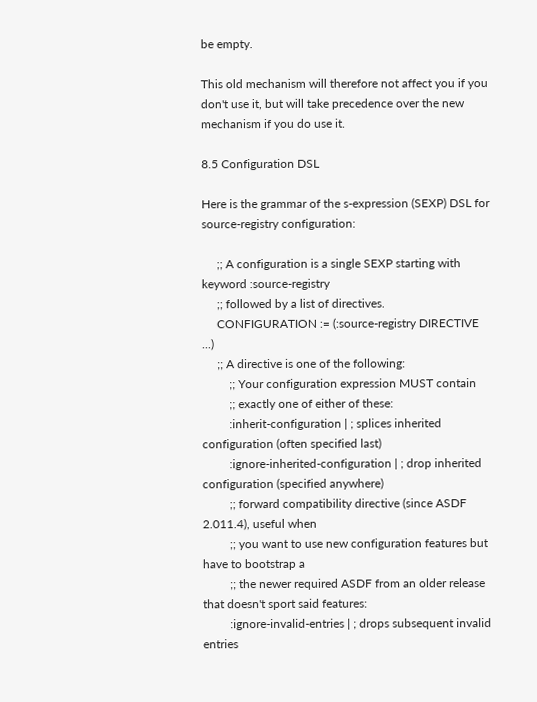be empty.

This old mechanism will therefore not affect you if you don't use it, but will take precedence over the new mechanism if you do use it.

8.5 Configuration DSL

Here is the grammar of the s-expression (SEXP) DSL for source-registry configuration:

     ;; A configuration is a single SEXP starting with keyword :source-registry
     ;; followed by a list of directives.
     CONFIGURATION := (:source-registry DIRECTIVE ...)
     ;; A directive is one of the following:
         ;; Your configuration expression MUST contain
         ;; exactly one of either of these:
         :inherit-configuration | ; splices inherited configuration (often specified last)
         :ignore-inherited-configuration | ; drop inherited configuration (specified anywhere)
         ;; forward compatibility directive (since ASDF 2.011.4), useful when
         ;; you want to use new configuration features but have to bootstrap a
         ;; the newer required ASDF from an older release that doesn't sport said features:
         :ignore-invalid-entries | ; drops subsequent invalid entries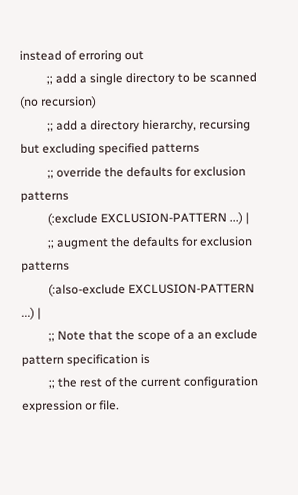instead of erroring out
         ;; add a single directory to be scanned (no recursion)
         ;; add a directory hierarchy, recursing but excluding specified patterns
         ;; override the defaults for exclusion patterns
         (:exclude EXCLUSION-PATTERN ...) |
         ;; augment the defaults for exclusion patterns
         (:also-exclude EXCLUSION-PATTERN ...) |
         ;; Note that the scope of a an exclude pattern specification is
         ;; the rest of the current configuration expression or file.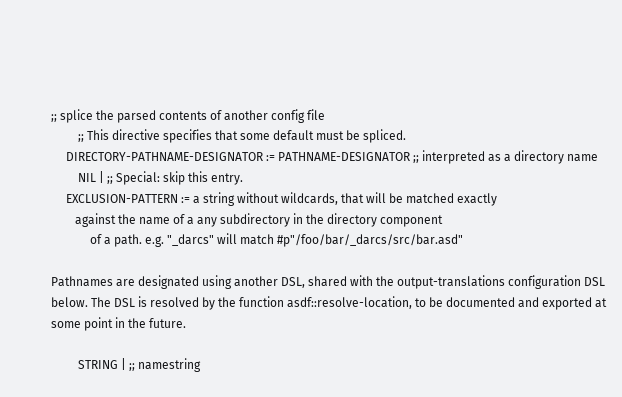;; splice the parsed contents of another config file
         ;; This directive specifies that some default must be spliced.
     DIRECTORY-PATHNAME-DESIGNATOR := PATHNAME-DESIGNATOR ;; interpreted as a directory name
         NIL | ;; Special: skip this entry.
     EXCLUSION-PATTERN := a string without wildcards, that will be matched exactly
        against the name of a any subdirectory in the directory component
             of a path. e.g. "_darcs" will match #p"/foo/bar/_darcs/src/bar.asd"

Pathnames are designated using another DSL, shared with the output-translations configuration DSL below. The DSL is resolved by the function asdf::resolve-location, to be documented and exported at some point in the future.

         STRING | ;; namestring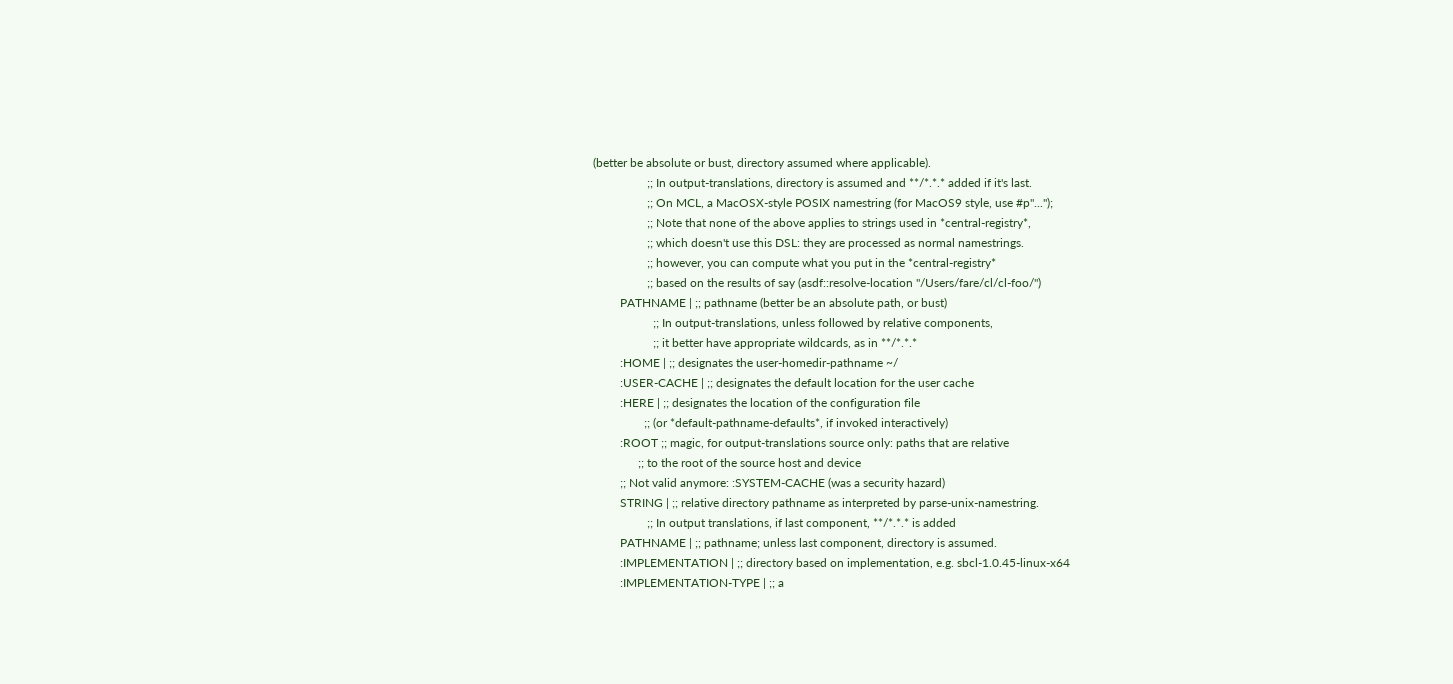(better be absolute or bust, directory assumed where applicable).
                  ;; In output-translations, directory is assumed and **/*.*.* added if it's last.
                  ;; On MCL, a MacOSX-style POSIX namestring (for MacOS9 style, use #p"...");
                  ;; Note that none of the above applies to strings used in *central-registry*,
                  ;; which doesn't use this DSL: they are processed as normal namestrings.
                  ;; however, you can compute what you put in the *central-registry*
                  ;; based on the results of say (asdf::resolve-location "/Users/fare/cl/cl-foo/")
         PATHNAME | ;; pathname (better be an absolute path, or bust)
                    ;; In output-translations, unless followed by relative components,
                    ;; it better have appropriate wildcards, as in **/*.*.*
         :HOME | ;; designates the user-homedir-pathname ~/
         :USER-CACHE | ;; designates the default location for the user cache
         :HERE | ;; designates the location of the configuration file
                 ;; (or *default-pathname-defaults*, if invoked interactively)
         :ROOT ;; magic, for output-translations source only: paths that are relative
               ;; to the root of the source host and device
         ;; Not valid anymore: :SYSTEM-CACHE (was a security hazard)
         STRING | ;; relative directory pathname as interpreted by parse-unix-namestring.
                  ;; In output translations, if last component, **/*.*.* is added
         PATHNAME | ;; pathname; unless last component, directory is assumed.
         :IMPLEMENTATION | ;; directory based on implementation, e.g. sbcl-1.0.45-linux-x64
         :IMPLEMENTATION-TYPE | ;; a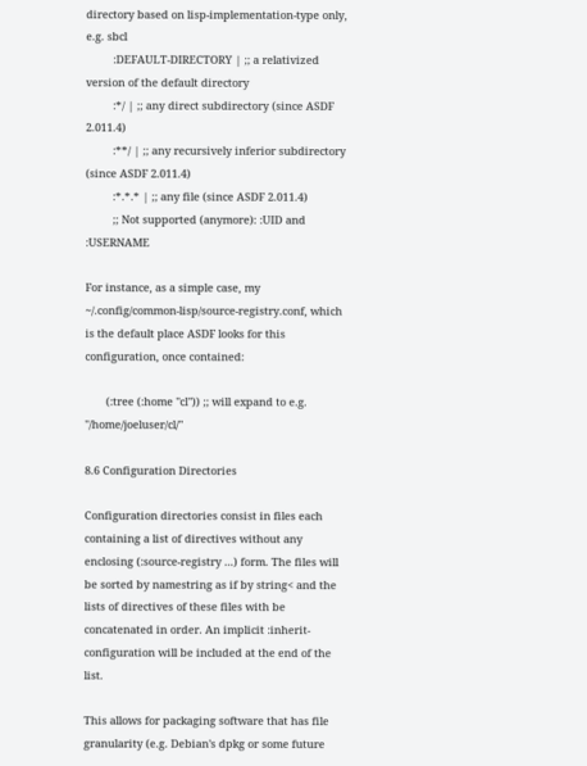directory based on lisp-implementation-type only, e.g. sbcl
         :DEFAULT-DIRECTORY | ;; a relativized version of the default directory
         :*/ | ;; any direct subdirectory (since ASDF 2.011.4)
         :**/ | ;; any recursively inferior subdirectory (since ASDF 2.011.4)
         :*.*.* | ;; any file (since ASDF 2.011.4)
         ;; Not supported (anymore): :UID and :USERNAME

For instance, as a simple case, my ~/.config/common-lisp/source-registry.conf, which is the default place ASDF looks for this configuration, once contained:

       (:tree (:home "cl")) ;; will expand to e.g. "/home/joeluser/cl/"

8.6 Configuration Directories

Configuration directories consist in files each containing a list of directives without any enclosing (:source-registry ...) form. The files will be sorted by namestring as if by string< and the lists of directives of these files with be concatenated in order. An implicit :inherit-configuration will be included at the end of the list.

This allows for packaging software that has file granularity (e.g. Debian's dpkg or some future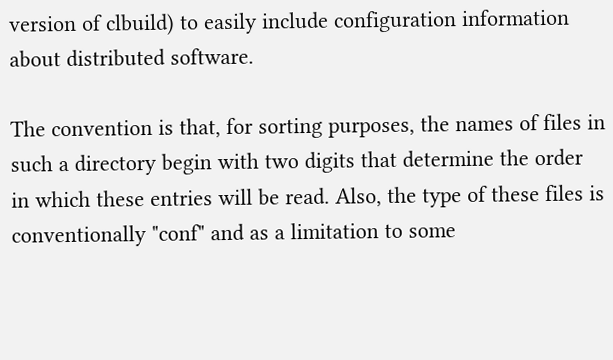version of clbuild) to easily include configuration information about distributed software.

The convention is that, for sorting purposes, the names of files in such a directory begin with two digits that determine the order in which these entries will be read. Also, the type of these files is conventionally "conf" and as a limitation to some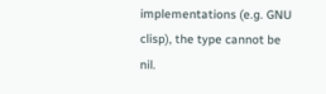implementations (e.g. GNU clisp), the type cannot be nil.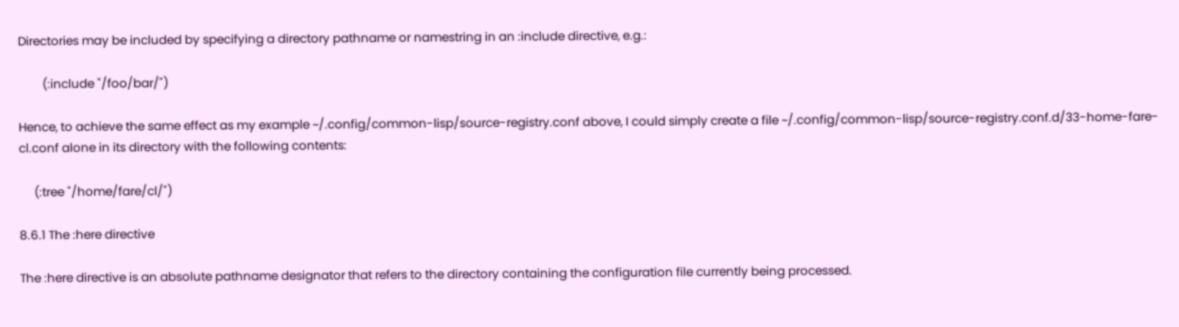Directories may be included by specifying a directory pathname or namestring in an :include directive, e.g.:

        (:include "/foo/bar/")

Hence, to achieve the same effect as my example ~/.config/common-lisp/source-registry.conf above, I could simply create a file ~/.config/common-lisp/source-registry.conf.d/33-home-fare-cl.conf alone in its directory with the following contents:

     (:tree "/home/fare/cl/")

8.6.1 The :here directive

The :here directive is an absolute pathname designator that refers to the directory containing the configuration file currently being processed.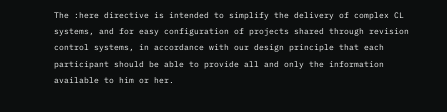The :here directive is intended to simplify the delivery of complex CL systems, and for easy configuration of projects shared through revision control systems, in accordance with our design principle that each participant should be able to provide all and only the information available to him or her.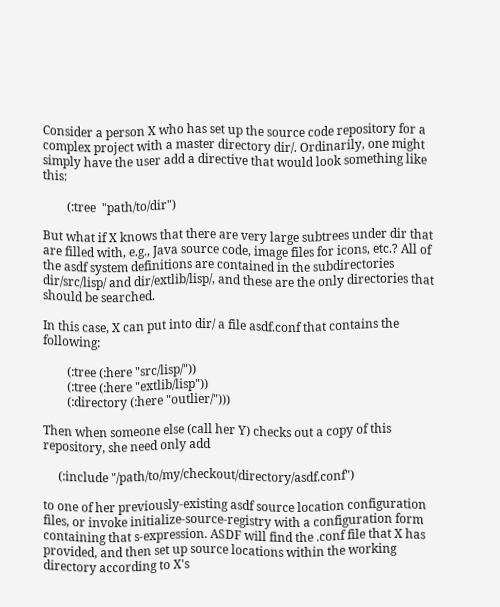Consider a person X who has set up the source code repository for a complex project with a master directory dir/. Ordinarily, one might simply have the user add a directive that would look something like this:

        (:tree  "path/to/dir")

But what if X knows that there are very large subtrees under dir that are filled with, e.g., Java source code, image files for icons, etc.? All of the asdf system definitions are contained in the subdirectories dir/src/lisp/ and dir/extlib/lisp/, and these are the only directories that should be searched.

In this case, X can put into dir/ a file asdf.conf that contains the following:

        (:tree (:here "src/lisp/"))
        (:tree (:here "extlib/lisp"))
        (:directory (:here "outlier/")))

Then when someone else (call her Y) checks out a copy of this repository, she need only add

     (:include "/path/to/my/checkout/directory/asdf.conf")

to one of her previously-existing asdf source location configuration files, or invoke initialize-source-registry with a configuration form containing that s-expression. ASDF will find the .conf file that X has provided, and then set up source locations within the working directory according to X's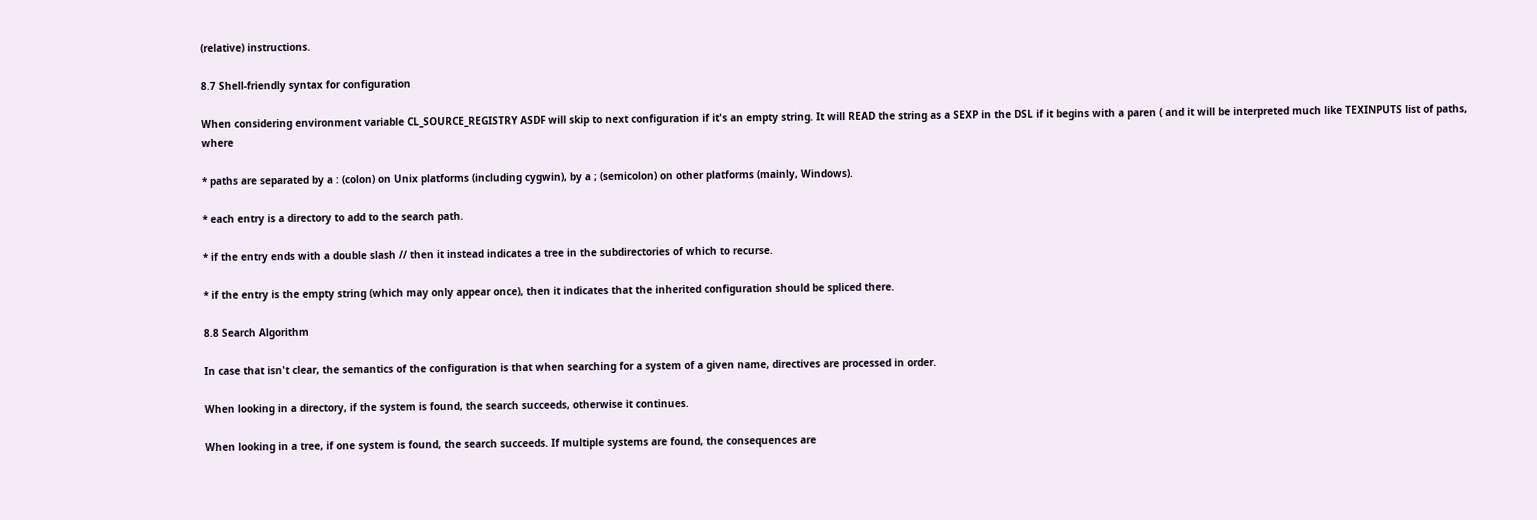(relative) instructions.

8.7 Shell-friendly syntax for configuration

When considering environment variable CL_SOURCE_REGISTRY ASDF will skip to next configuration if it's an empty string. It will READ the string as a SEXP in the DSL if it begins with a paren ( and it will be interpreted much like TEXINPUTS list of paths, where

* paths are separated by a : (colon) on Unix platforms (including cygwin), by a ; (semicolon) on other platforms (mainly, Windows).

* each entry is a directory to add to the search path.

* if the entry ends with a double slash // then it instead indicates a tree in the subdirectories of which to recurse.

* if the entry is the empty string (which may only appear once), then it indicates that the inherited configuration should be spliced there.

8.8 Search Algorithm

In case that isn't clear, the semantics of the configuration is that when searching for a system of a given name, directives are processed in order.

When looking in a directory, if the system is found, the search succeeds, otherwise it continues.

When looking in a tree, if one system is found, the search succeeds. If multiple systems are found, the consequences are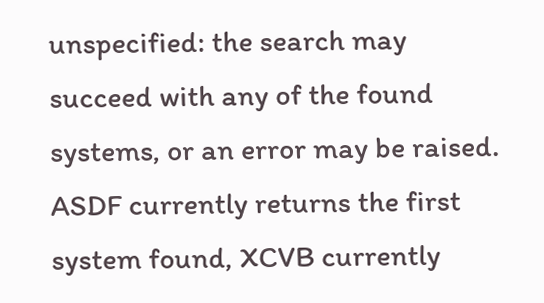unspecified: the search may succeed with any of the found systems, or an error may be raised. ASDF currently returns the first system found, XCVB currently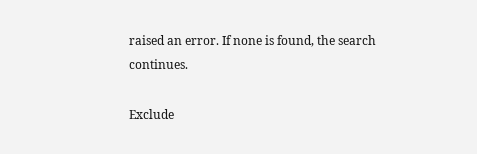raised an error. If none is found, the search continues.

Exclude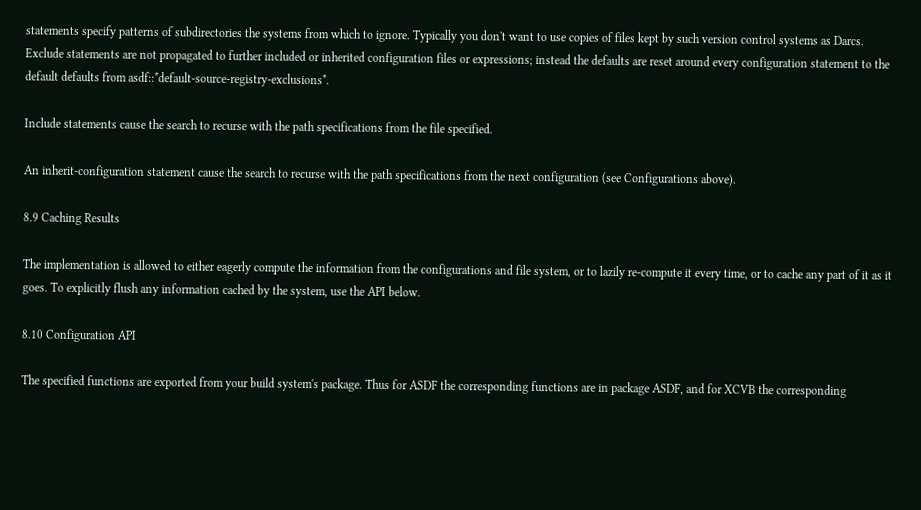statements specify patterns of subdirectories the systems from which to ignore. Typically you don't want to use copies of files kept by such version control systems as Darcs. Exclude statements are not propagated to further included or inherited configuration files or expressions; instead the defaults are reset around every configuration statement to the default defaults from asdf::*default-source-registry-exclusions*.

Include statements cause the search to recurse with the path specifications from the file specified.

An inherit-configuration statement cause the search to recurse with the path specifications from the next configuration (see Configurations above).

8.9 Caching Results

The implementation is allowed to either eagerly compute the information from the configurations and file system, or to lazily re-compute it every time, or to cache any part of it as it goes. To explicitly flush any information cached by the system, use the API below.

8.10 Configuration API

The specified functions are exported from your build system's package. Thus for ASDF the corresponding functions are in package ASDF, and for XCVB the corresponding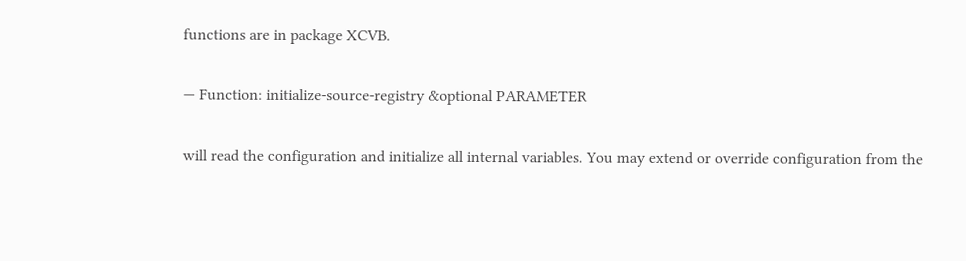functions are in package XCVB.

— Function: initialize-source-registry &optional PARAMETER

will read the configuration and initialize all internal variables. You may extend or override configuration from the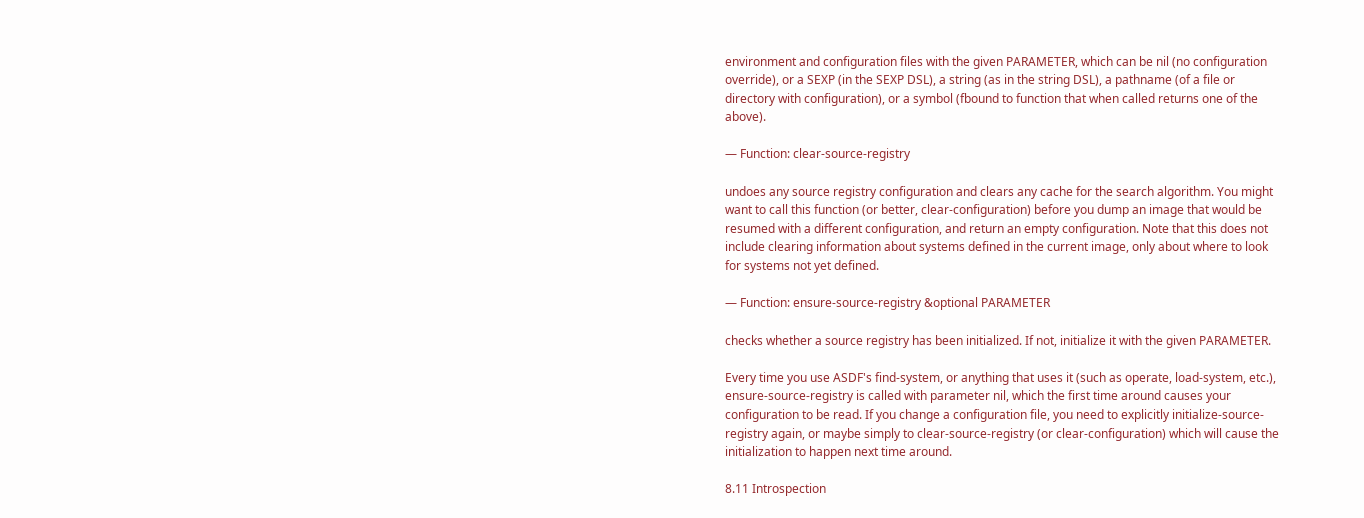environment and configuration files with the given PARAMETER, which can be nil (no configuration override), or a SEXP (in the SEXP DSL), a string (as in the string DSL), a pathname (of a file or directory with configuration), or a symbol (fbound to function that when called returns one of the above).

— Function: clear-source-registry

undoes any source registry configuration and clears any cache for the search algorithm. You might want to call this function (or better, clear-configuration) before you dump an image that would be resumed with a different configuration, and return an empty configuration. Note that this does not include clearing information about systems defined in the current image, only about where to look for systems not yet defined.

— Function: ensure-source-registry &optional PARAMETER

checks whether a source registry has been initialized. If not, initialize it with the given PARAMETER.

Every time you use ASDF's find-system, or anything that uses it (such as operate, load-system, etc.), ensure-source-registry is called with parameter nil, which the first time around causes your configuration to be read. If you change a configuration file, you need to explicitly initialize-source-registry again, or maybe simply to clear-source-registry (or clear-configuration) which will cause the initialization to happen next time around.

8.11 Introspection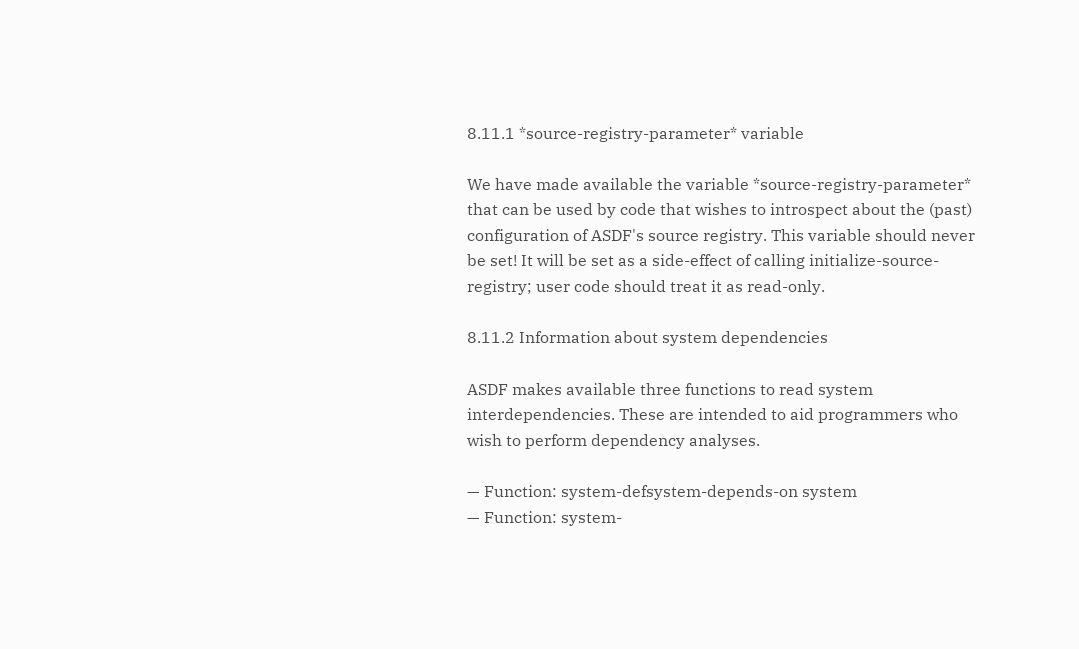8.11.1 *source-registry-parameter* variable

We have made available the variable *source-registry-parameter* that can be used by code that wishes to introspect about the (past) configuration of ASDF's source registry. This variable should never be set! It will be set as a side-effect of calling initialize-source-registry; user code should treat it as read-only.

8.11.2 Information about system dependencies

ASDF makes available three functions to read system interdependencies. These are intended to aid programmers who wish to perform dependency analyses.

— Function: system-defsystem-depends-on system
— Function: system-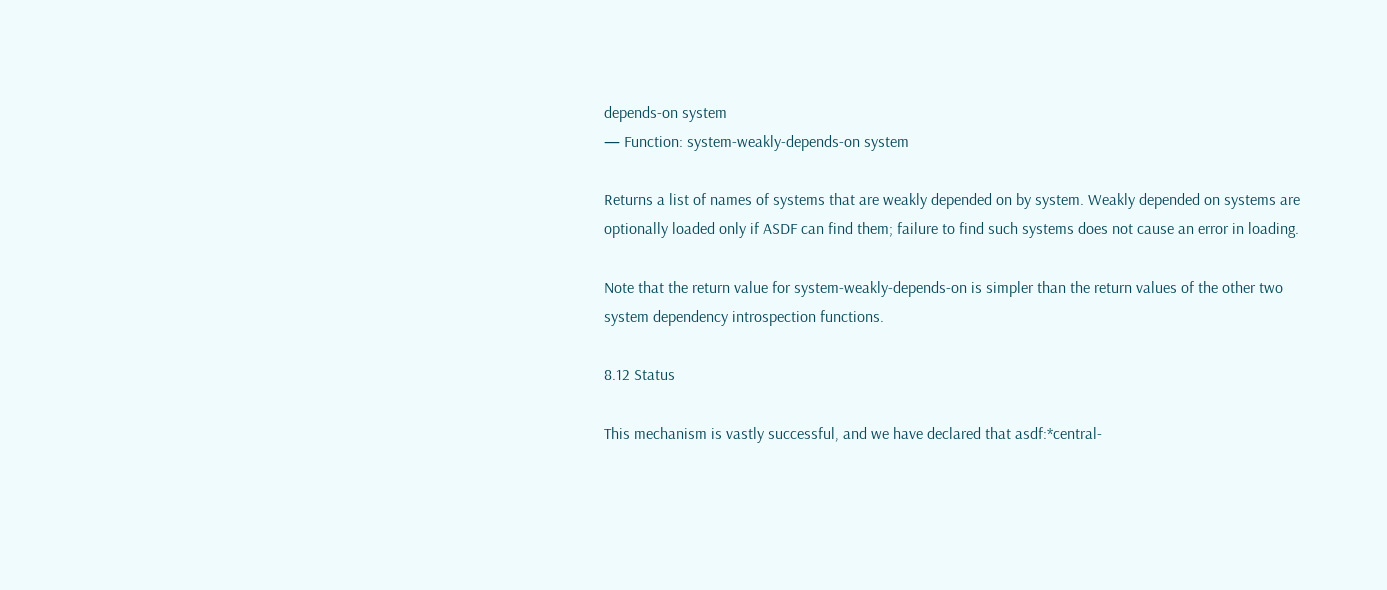depends-on system
— Function: system-weakly-depends-on system

Returns a list of names of systems that are weakly depended on by system. Weakly depended on systems are optionally loaded only if ASDF can find them; failure to find such systems does not cause an error in loading.

Note that the return value for system-weakly-depends-on is simpler than the return values of the other two system dependency introspection functions.

8.12 Status

This mechanism is vastly successful, and we have declared that asdf:*central-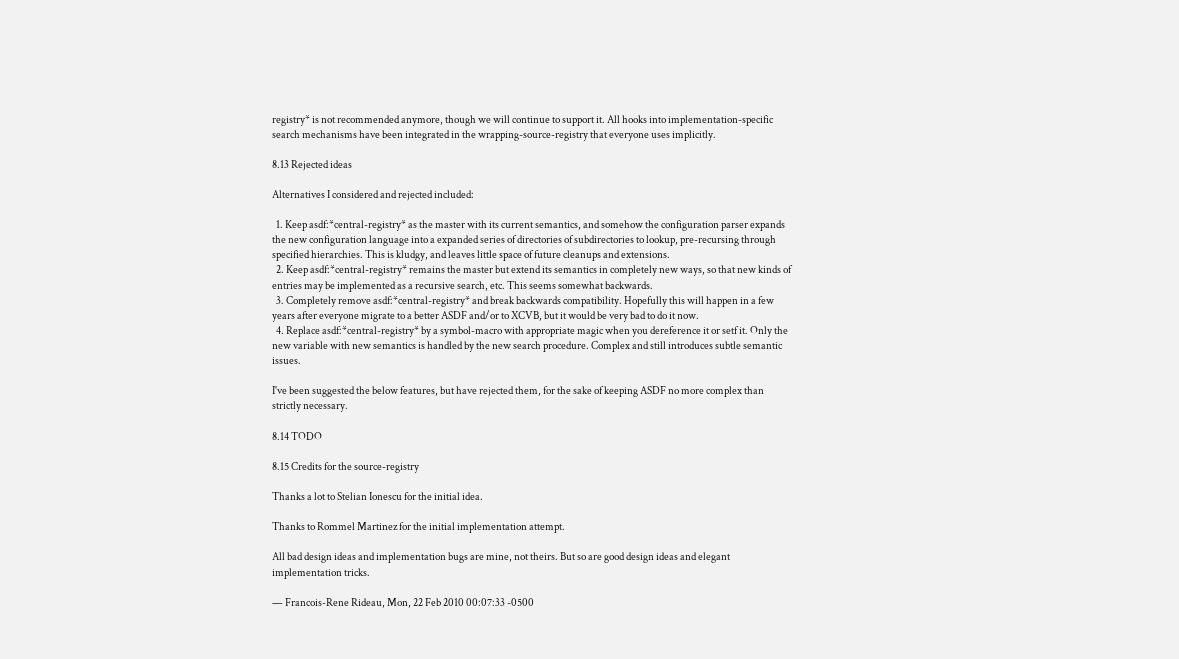registry* is not recommended anymore, though we will continue to support it. All hooks into implementation-specific search mechanisms have been integrated in the wrapping-source-registry that everyone uses implicitly.

8.13 Rejected ideas

Alternatives I considered and rejected included:

  1. Keep asdf:*central-registry* as the master with its current semantics, and somehow the configuration parser expands the new configuration language into a expanded series of directories of subdirectories to lookup, pre-recursing through specified hierarchies. This is kludgy, and leaves little space of future cleanups and extensions.
  2. Keep asdf:*central-registry* remains the master but extend its semantics in completely new ways, so that new kinds of entries may be implemented as a recursive search, etc. This seems somewhat backwards.
  3. Completely remove asdf:*central-registry* and break backwards compatibility. Hopefully this will happen in a few years after everyone migrate to a better ASDF and/or to XCVB, but it would be very bad to do it now.
  4. Replace asdf:*central-registry* by a symbol-macro with appropriate magic when you dereference it or setf it. Only the new variable with new semantics is handled by the new search procedure. Complex and still introduces subtle semantic issues.

I've been suggested the below features, but have rejected them, for the sake of keeping ASDF no more complex than strictly necessary.

8.14 TODO

8.15 Credits for the source-registry

Thanks a lot to Stelian Ionescu for the initial idea.

Thanks to Rommel Martinez for the initial implementation attempt.

All bad design ideas and implementation bugs are mine, not theirs. But so are good design ideas and elegant implementation tricks.

— Francois-Rene Rideau, Mon, 22 Feb 2010 00:07:33 -0500